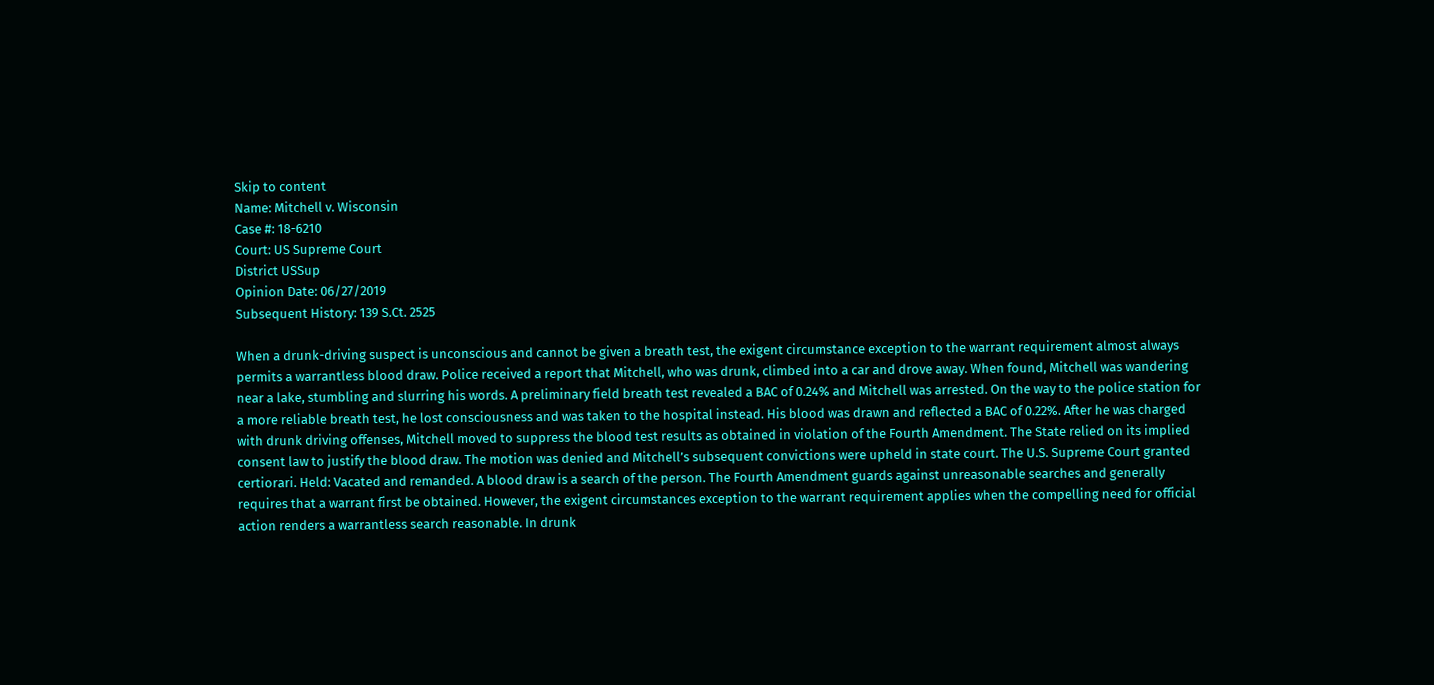Skip to content
Name: Mitchell v. Wisconsin
Case #: 18-6210
Court: US Supreme Court
District USSup
Opinion Date: 06/27/2019
Subsequent History: 139 S.Ct. 2525

When a drunk-driving suspect is unconscious and cannot be given a breath test, the exigent circumstance exception to the warrant requirement almost always permits a warrantless blood draw. Police received a report that Mitchell, who was drunk, climbed into a car and drove away. When found, Mitchell was wandering near a lake, stumbling and slurring his words. A preliminary field breath test revealed a BAC of 0.24% and Mitchell was arrested. On the way to the police station for a more reliable breath test, he lost consciousness and was taken to the hospital instead. His blood was drawn and reflected a BAC of 0.22%. After he was charged with drunk driving offenses, Mitchell moved to suppress the blood test results as obtained in violation of the Fourth Amendment. The State relied on its implied consent law to justify the blood draw. The motion was denied and Mitchell’s subsequent convictions were upheld in state court. The U.S. Supreme Court granted certiorari. Held: Vacated and remanded. A blood draw is a search of the person. The Fourth Amendment guards against unreasonable searches and generally requires that a warrant first be obtained. However, the exigent circumstances exception to the warrant requirement applies when the compelling need for official action renders a warrantless search reasonable. In drunk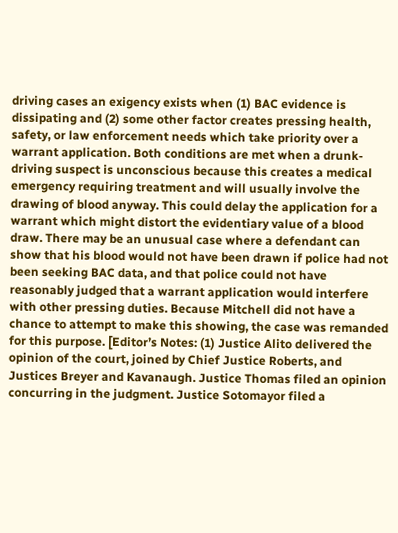driving cases an exigency exists when (1) BAC evidence is dissipating and (2) some other factor creates pressing health, safety, or law enforcement needs which take priority over a warrant application. Both conditions are met when a drunk-driving suspect is unconscious because this creates a medical emergency requiring treatment and will usually involve the drawing of blood anyway. This could delay the application for a warrant which might distort the evidentiary value of a blood draw. There may be an unusual case where a defendant can show that his blood would not have been drawn if police had not been seeking BAC data, and that police could not have reasonably judged that a warrant application would interfere with other pressing duties. Because Mitchell did not have a chance to attempt to make this showing, the case was remanded for this purpose. [Editor’s Notes: (1) Justice Alito delivered the opinion of the court, joined by Chief Justice Roberts, and Justices Breyer and Kavanaugh. Justice Thomas filed an opinion concurring in the judgment. Justice Sotomayor filed a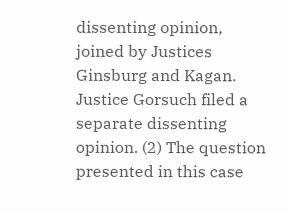dissenting opinion, joined by Justices Ginsburg and Kagan. Justice Gorsuch filed a separate dissenting opinion. (2) The question presented in this case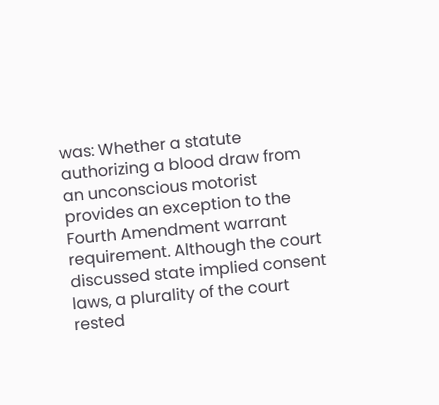was: Whether a statute authorizing a blood draw from an unconscious motorist provides an exception to the Fourth Amendment warrant requirement. Although the court discussed state implied consent laws, a plurality of the court rested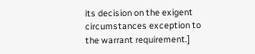its decision on the exigent circumstances exception to the warrant requirement.]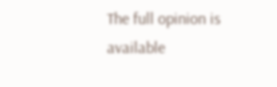The full opinion is available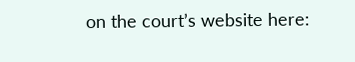on the court’s website here: